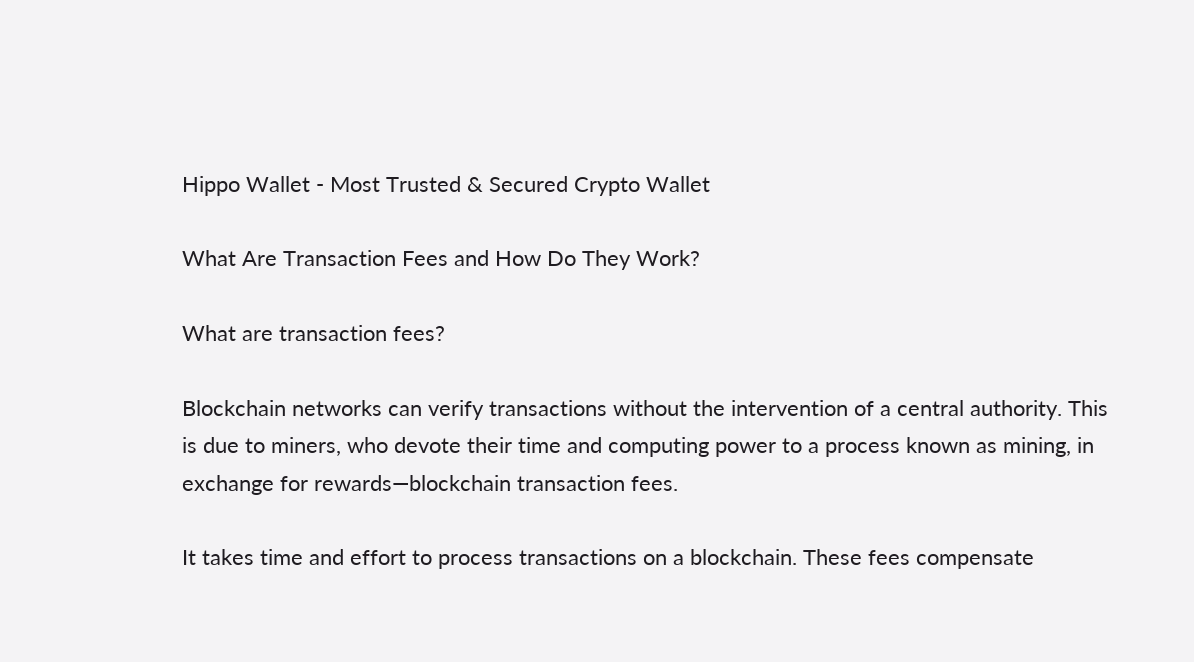Hippo Wallet - Most Trusted & Secured Crypto Wallet

What Are Transaction Fees and How Do They Work?

What are transaction fees?

Blockchain networks can verify transactions without the intervention of a central authority. This is due to miners, who devote their time and computing power to a process known as mining, in exchange for rewards—blockchain transaction fees.

It takes time and effort to process transactions on a blockchain. These fees compensate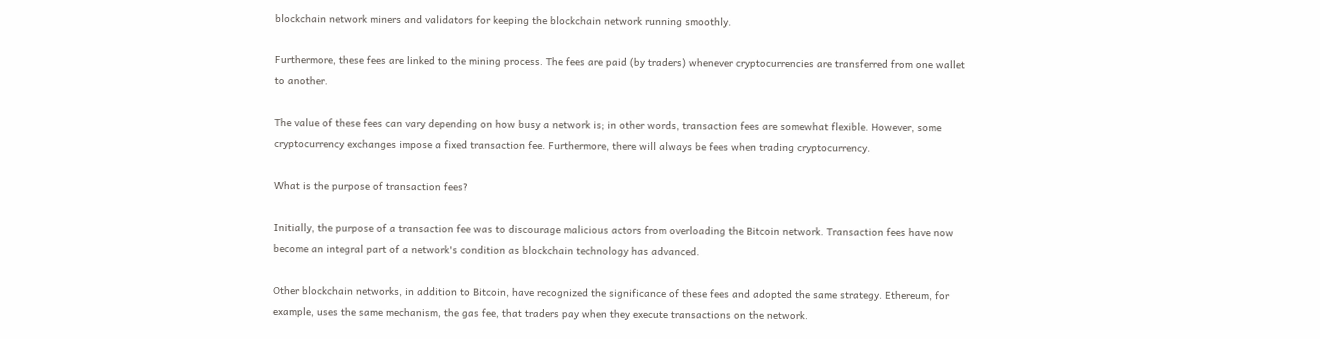blockchain network miners and validators for keeping the blockchain network running smoothly.

Furthermore, these fees are linked to the mining process. The fees are paid (by traders) whenever cryptocurrencies are transferred from one wallet to another.

The value of these fees can vary depending on how busy a network is; in other words, transaction fees are somewhat flexible. However, some cryptocurrency exchanges impose a fixed transaction fee. Furthermore, there will always be fees when trading cryptocurrency.

What is the purpose of transaction fees?

Initially, the purpose of a transaction fee was to discourage malicious actors from overloading the Bitcoin network. Transaction fees have now become an integral part of a network's condition as blockchain technology has advanced.

Other blockchain networks, in addition to Bitcoin, have recognized the significance of these fees and adopted the same strategy. Ethereum, for example, uses the same mechanism, the gas fee, that traders pay when they execute transactions on the network.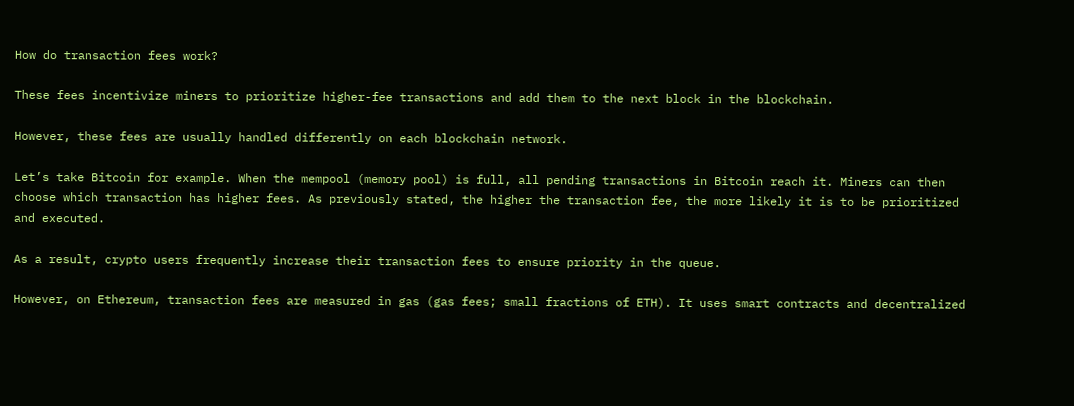How do transaction fees work?

These fees incentivize miners to prioritize higher-fee transactions and add them to the next block in the blockchain.

However, these fees are usually handled differently on each blockchain network.

Let’s take Bitcoin for example. When the mempool (memory pool) is full, all pending transactions in Bitcoin reach it. Miners can then choose which transaction has higher fees. As previously stated, the higher the transaction fee, the more likely it is to be prioritized and executed.

As a result, crypto users frequently increase their transaction fees to ensure priority in the queue.

However, on Ethereum, transaction fees are measured in gas (gas fees; small fractions of ETH). It uses smart contracts and decentralized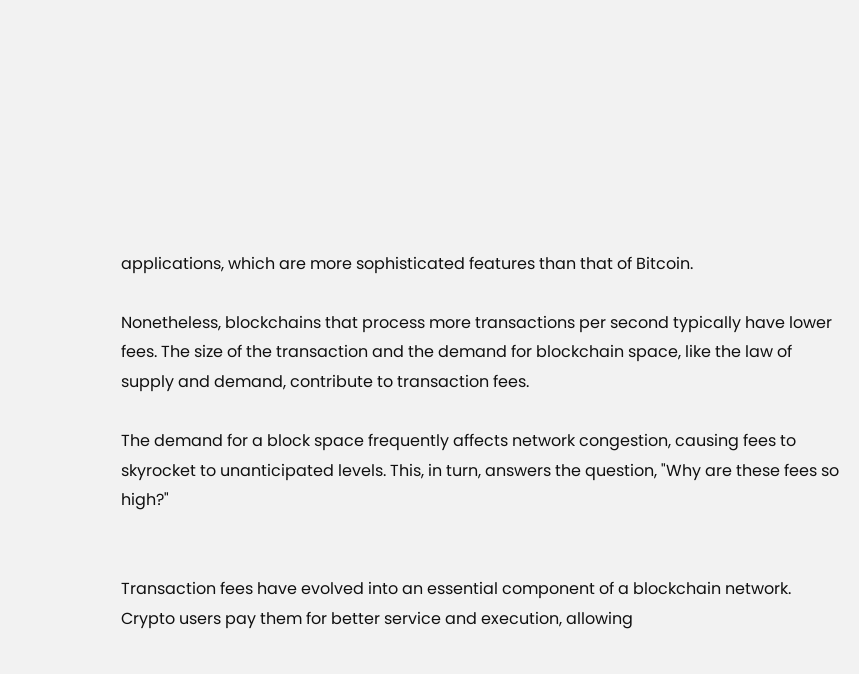applications, which are more sophisticated features than that of Bitcoin.

Nonetheless, blockchains that process more transactions per second typically have lower fees. The size of the transaction and the demand for blockchain space, like the law of supply and demand, contribute to transaction fees.

The demand for a block space frequently affects network congestion, causing fees to skyrocket to unanticipated levels. This, in turn, answers the question, "Why are these fees so high?"


Transaction fees have evolved into an essential component of a blockchain network. Crypto users pay them for better service and execution, allowing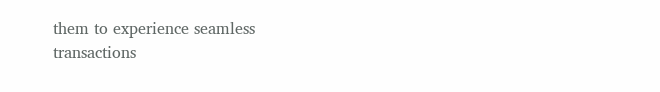them to experience seamless transactions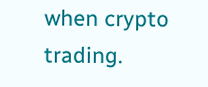when crypto trading.